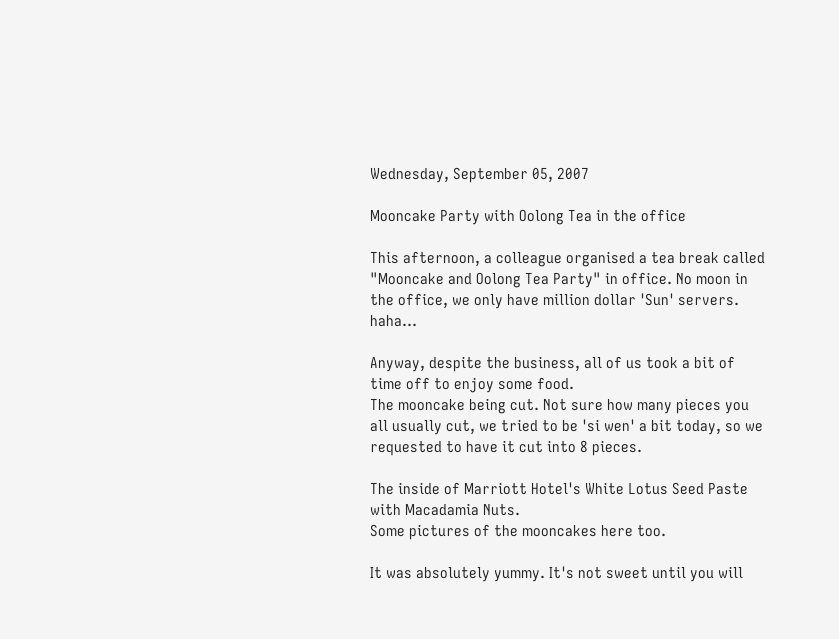Wednesday, September 05, 2007

Mooncake Party with Oolong Tea in the office

This afternoon, a colleague organised a tea break called "Mooncake and Oolong Tea Party" in office. No moon in the office, we only have million dollar 'Sun' servers. haha...

Anyway, despite the business, all of us took a bit of time off to enjoy some food.
The mooncake being cut. Not sure how many pieces you all usually cut, we tried to be 'si wen' a bit today, so we requested to have it cut into 8 pieces.

The inside of Marriott Hotel's White Lotus Seed Paste with Macadamia Nuts.
Some pictures of the mooncakes here too.

It was absolutely yummy. It's not sweet until you will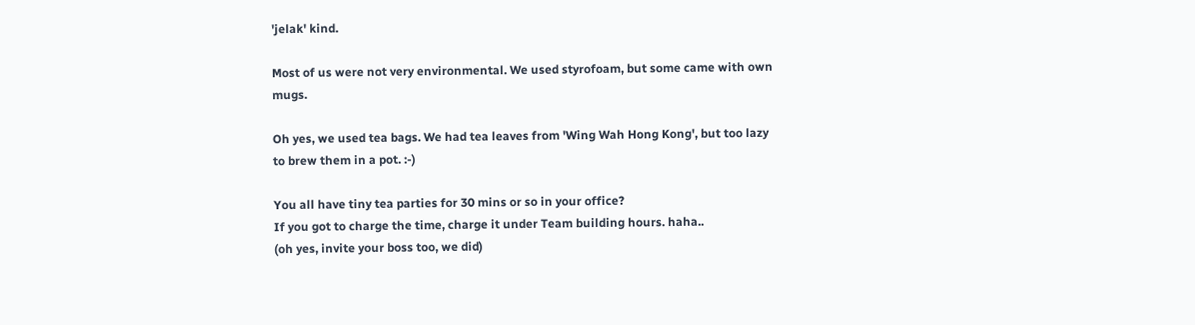'jelak' kind.

Most of us were not very environmental. We used styrofoam, but some came with own mugs.

Oh yes, we used tea bags. We had tea leaves from 'Wing Wah Hong Kong', but too lazy to brew them in a pot. :-)

You all have tiny tea parties for 30 mins or so in your office?
If you got to charge the time, charge it under Team building hours. haha..
(oh yes, invite your boss too, we did)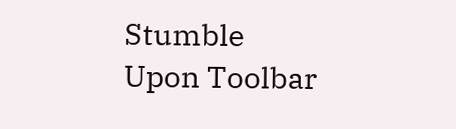Stumble Upon Toolbar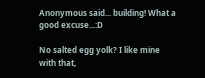Anonymous said... building! What a good excuse...:D

No salted egg yolk? I like mine with that,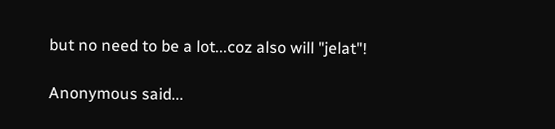but no need to be a lot...coz also will "jelat"!

Anonymous said...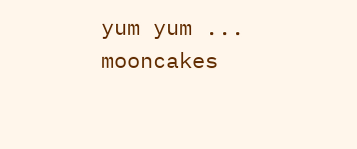yum yum ... mooncakes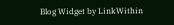Blog Widget by LinkWithin